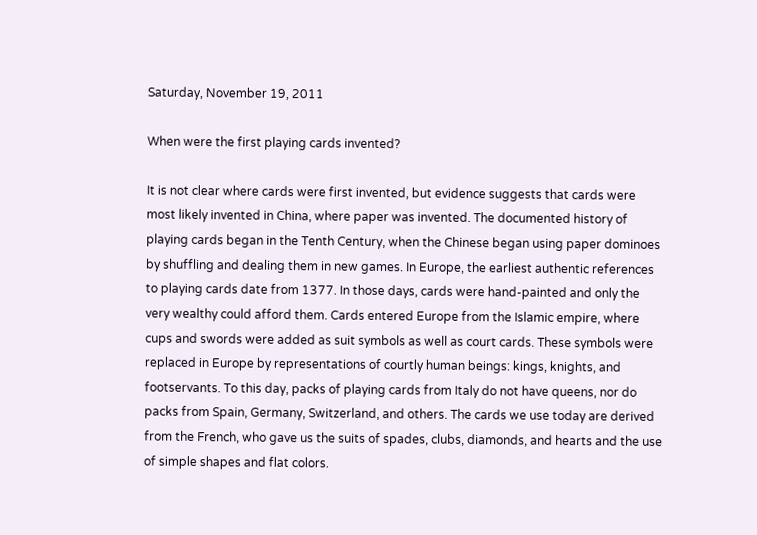Saturday, November 19, 2011

When were the first playing cards invented?

It is not clear where cards were first invented, but evidence suggests that cards were most likely invented in China, where paper was invented. The documented history of playing cards began in the Tenth Century, when the Chinese began using paper dominoes by shuffling and dealing them in new games. In Europe, the earliest authentic references to playing cards date from 1377. In those days, cards were hand-painted and only the very wealthy could afford them. Cards entered Europe from the Islamic empire, where cups and swords were added as suit symbols as well as court cards. These symbols were replaced in Europe by representations of courtly human beings: kings, knights, and footservants. To this day, packs of playing cards from Italy do not have queens, nor do packs from Spain, Germany, Switzerland, and others. The cards we use today are derived from the French, who gave us the suits of spades, clubs, diamonds, and hearts and the use of simple shapes and flat colors.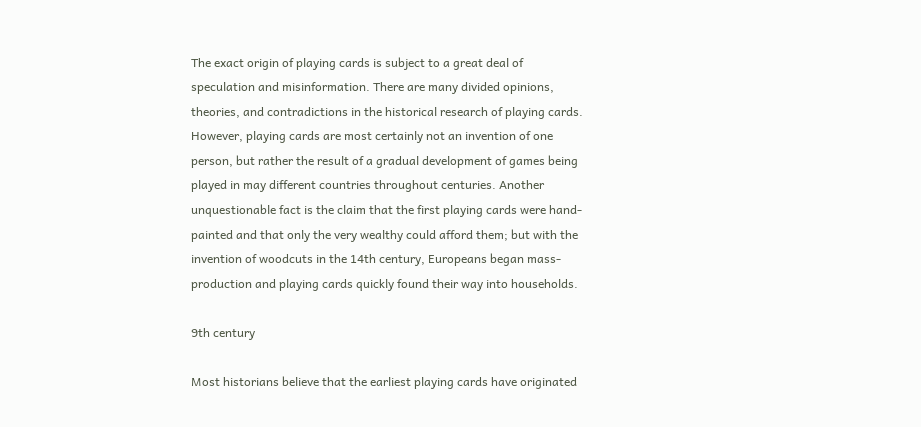The exact origin of playing cards is subject to a great deal of speculation and misinformation. There are many divided opinions, theories, and contradictions in the historical research of playing cards. However, playing cards are most certainly not an invention of one person, but rather the result of a gradual development of games being played in may different countries throughout centuries. Another unquestionable fact is the claim that the first playing cards were hand-painted and that only the very wealthy could afford them; but with the invention of woodcuts in the 14th century, Europeans began mass-production and playing cards quickly found their way into households.

9th century

Most historians believe that the earliest playing cards have originated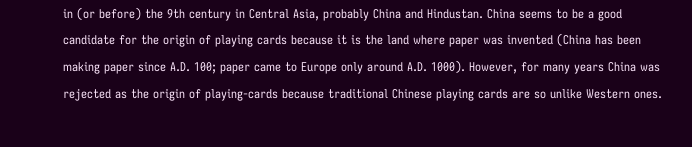in (or before) the 9th century in Central Asia, probably China and Hindustan. China seems to be a good candidate for the origin of playing cards because it is the land where paper was invented (China has been making paper since A.D. 100; paper came to Europe only around A.D. 1000). However, for many years China was rejected as the origin of playing-cards because traditional Chinese playing cards are so unlike Western ones.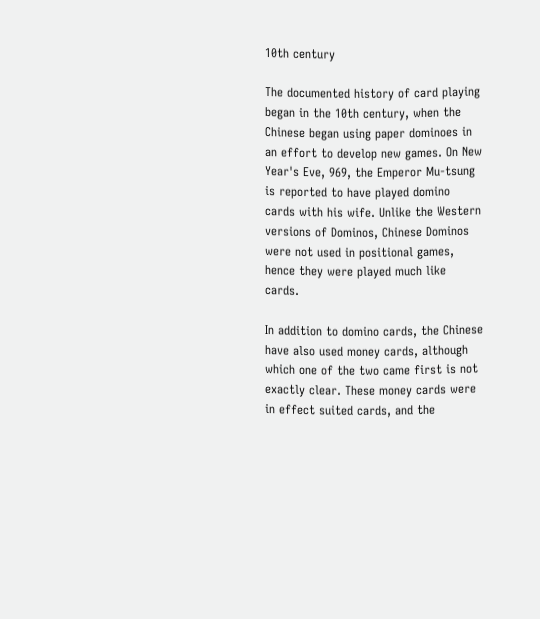10th century

The documented history of card playing began in the 10th century, when the Chinese began using paper dominoes in an effort to develop new games. On New Year's Eve, 969, the Emperor Mu-tsung is reported to have played domino cards with his wife. Unlike the Western versions of Dominos, Chinese Dominos were not used in positional games, hence they were played much like cards.

In addition to domino cards, the Chinese have also used money cards, although which one of the two came first is not exactly clear. These money cards were in effect suited cards, and the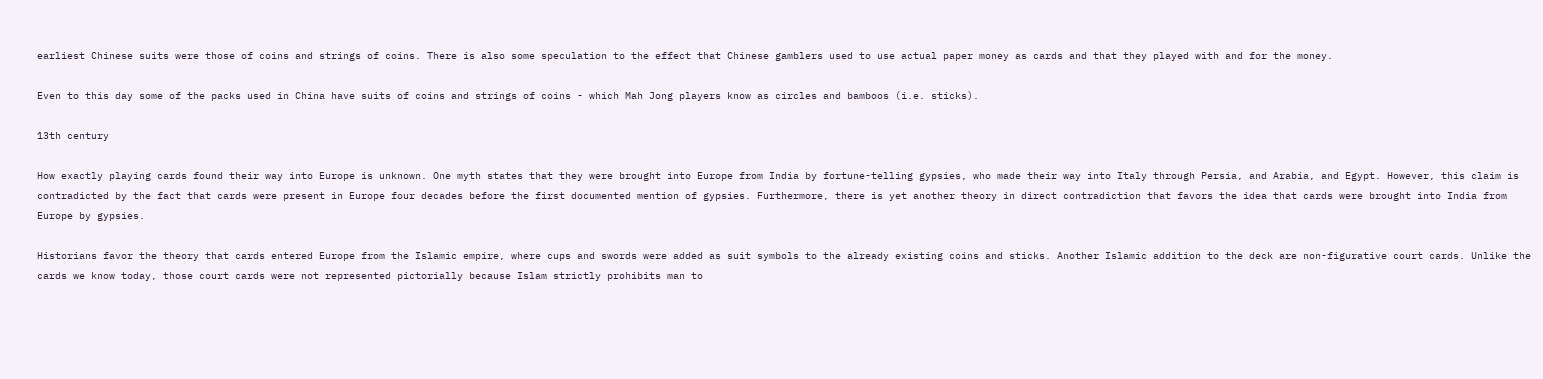earliest Chinese suits were those of coins and strings of coins. There is also some speculation to the effect that Chinese gamblers used to use actual paper money as cards and that they played with and for the money.

Even to this day some of the packs used in China have suits of coins and strings of coins - which Mah Jong players know as circles and bamboos (i.e. sticks).

13th century

How exactly playing cards found their way into Europe is unknown. One myth states that they were brought into Europe from India by fortune-telling gypsies, who made their way into Italy through Persia, and Arabia, and Egypt. However, this claim is contradicted by the fact that cards were present in Europe four decades before the first documented mention of gypsies. Furthermore, there is yet another theory in direct contradiction that favors the idea that cards were brought into India from Europe by gypsies.

Historians favor the theory that cards entered Europe from the Islamic empire, where cups and swords were added as suit symbols to the already existing coins and sticks. Another Islamic addition to the deck are non-figurative court cards. Unlike the cards we know today, those court cards were not represented pictorially because Islam strictly prohibits man to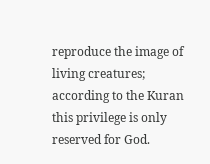reproduce the image of living creatures; according to the Kuran this privilege is only reserved for God.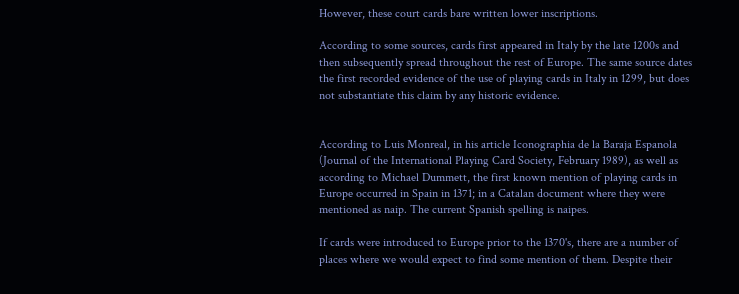However, these court cards bare written lower inscriptions.

According to some sources, cards first appeared in Italy by the late 1200s and then subsequently spread throughout the rest of Europe. The same source dates the first recorded evidence of the use of playing cards in Italy in 1299, but does not substantiate this claim by any historic evidence.


According to Luis Monreal, in his article Iconographia de la Baraja Espanola (Journal of the International Playing Card Society, February 1989), as well as according to Michael Dummett, the first known mention of playing cards in Europe occurred in Spain in 1371; in a Catalan document where they were mentioned as naip. The current Spanish spelling is naipes.

If cards were introduced to Europe prior to the 1370's, there are a number of places where we would expect to find some mention of them. Despite their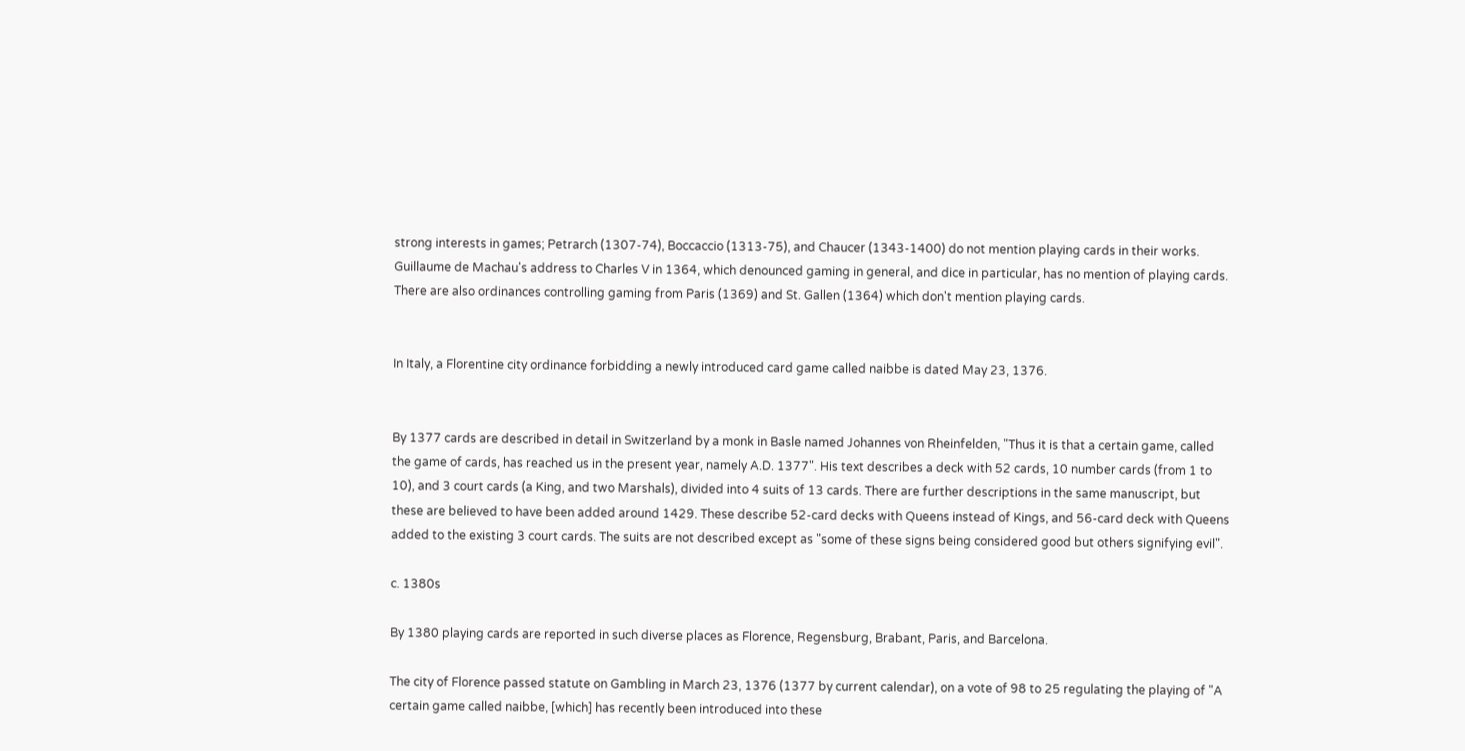strong interests in games; Petrarch (1307-74), Boccaccio (1313-75), and Chaucer (1343-1400) do not mention playing cards in their works. Guillaume de Machau's address to Charles V in 1364, which denounced gaming in general, and dice in particular, has no mention of playing cards. There are also ordinances controlling gaming from Paris (1369) and St. Gallen (1364) which don't mention playing cards.


In Italy, a Florentine city ordinance forbidding a newly introduced card game called naibbe is dated May 23, 1376.


By 1377 cards are described in detail in Switzerland by a monk in Basle named Johannes von Rheinfelden, "Thus it is that a certain game, called the game of cards, has reached us in the present year, namely A.D. 1377". His text describes a deck with 52 cards, 10 number cards (from 1 to 10), and 3 court cards (a King, and two Marshals), divided into 4 suits of 13 cards. There are further descriptions in the same manuscript, but these are believed to have been added around 1429. These describe 52-card decks with Queens instead of Kings, and 56-card deck with Queens added to the existing 3 court cards. The suits are not described except as "some of these signs being considered good but others signifying evil".

c. 1380s

By 1380 playing cards are reported in such diverse places as Florence, Regensburg, Brabant, Paris, and Barcelona.

The city of Florence passed statute on Gambling in March 23, 1376 (1377 by current calendar), on a vote of 98 to 25 regulating the playing of "A certain game called naibbe, [which] has recently been introduced into these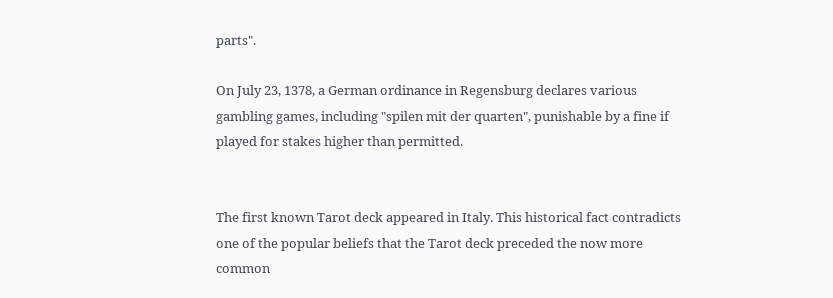parts".

On July 23, 1378, a German ordinance in Regensburg declares various gambling games, including "spilen mit der quarten", punishable by a fine if played for stakes higher than permitted.


The first known Tarot deck appeared in Italy. This historical fact contradicts one of the popular beliefs that the Tarot deck preceded the now more common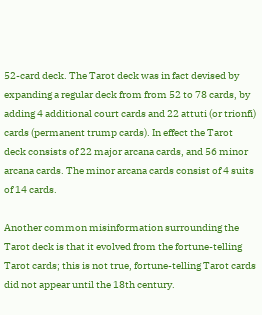52-card deck. The Tarot deck was in fact devised by expanding a regular deck from from 52 to 78 cards, by adding 4 additional court cards and 22 attuti (or trionfi) cards (permanent trump cards). In effect the Tarot deck consists of 22 major arcana cards, and 56 minor arcana cards. The minor arcana cards consist of 4 suits of 14 cards.

Another common misinformation surrounding the Tarot deck is that it evolved from the fortune-telling Tarot cards; this is not true, fortune-telling Tarot cards did not appear until the 18th century.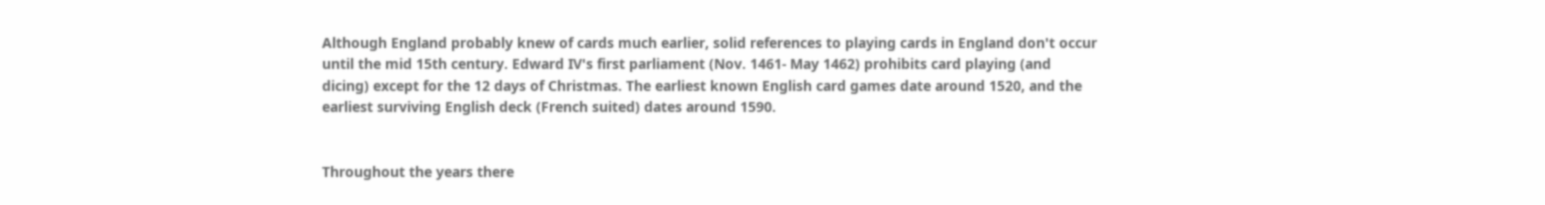Although England probably knew of cards much earlier, solid references to playing cards in England don't occur until the mid 15th century. Edward IV's first parliament (Nov. 1461- May 1462) prohibits card playing (and dicing) except for the 12 days of Christmas. The earliest known English card games date around 1520, and the earliest surviving English deck (French suited) dates around 1590.


Throughout the years there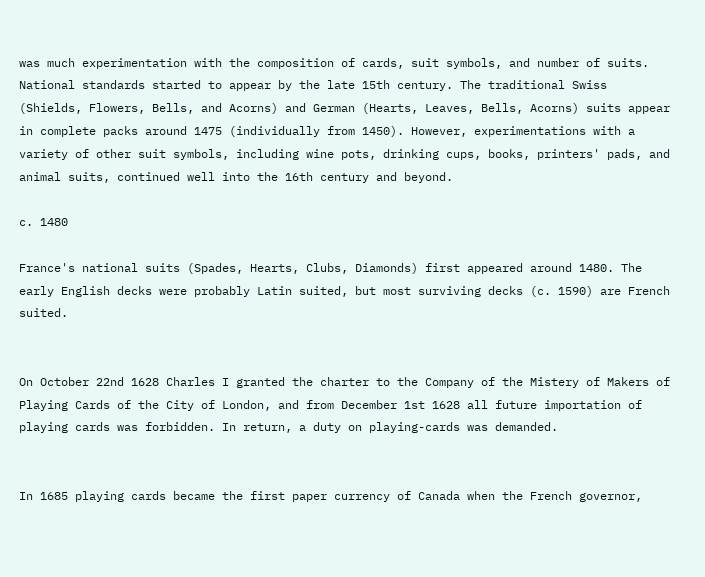was much experimentation with the composition of cards, suit symbols, and number of suits. National standards started to appear by the late 15th century. The traditional Swiss (Shields, Flowers, Bells, and Acorns) and German (Hearts, Leaves, Bells, Acorns) suits appear in complete packs around 1475 (individually from 1450). However, experimentations with a variety of other suit symbols, including wine pots, drinking cups, books, printers' pads, and animal suits, continued well into the 16th century and beyond.

c. 1480

France's national suits (Spades, Hearts, Clubs, Diamonds) first appeared around 1480. The early English decks were probably Latin suited, but most surviving decks (c. 1590) are French suited.


On October 22nd 1628 Charles I granted the charter to the Company of the Mistery of Makers of Playing Cards of the City of London, and from December 1st 1628 all future importation of playing cards was forbidden. In return, a duty on playing-cards was demanded.


In 1685 playing cards became the first paper currency of Canada when the French governor,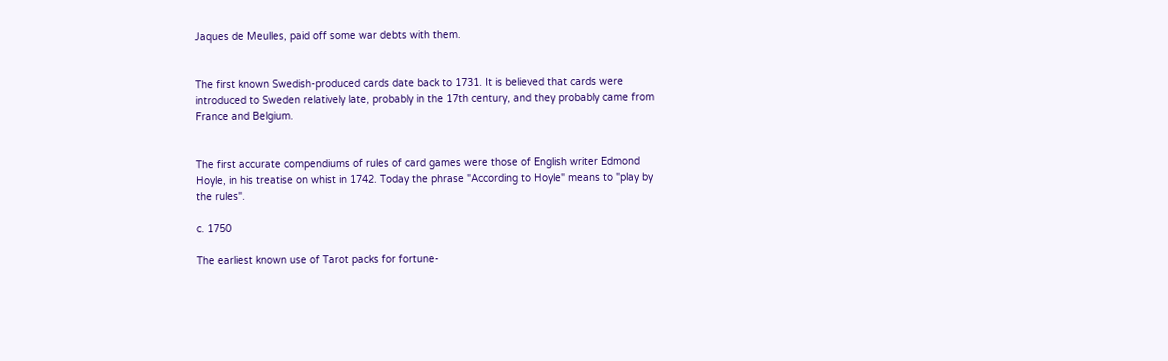Jaques de Meulles, paid off some war debts with them.


The first known Swedish-produced cards date back to 1731. It is believed that cards were introduced to Sweden relatively late, probably in the 17th century, and they probably came from France and Belgium.


The first accurate compendiums of rules of card games were those of English writer Edmond Hoyle, in his treatise on whist in 1742. Today the phrase "According to Hoyle" means to "play by the rules".

c. 1750

The earliest known use of Tarot packs for fortune-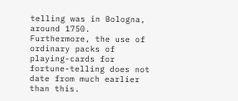telling was in Bologna, around 1750. Furthermore, the use of ordinary packs of playing-cards for fortune-telling does not date from much earlier than this.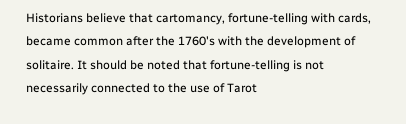Historians believe that cartomancy, fortune-telling with cards, became common after the 1760's with the development of solitaire. It should be noted that fortune-telling is not necessarily connected to the use of Tarot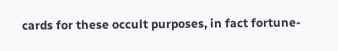cards for these occult purposes, in fact fortune-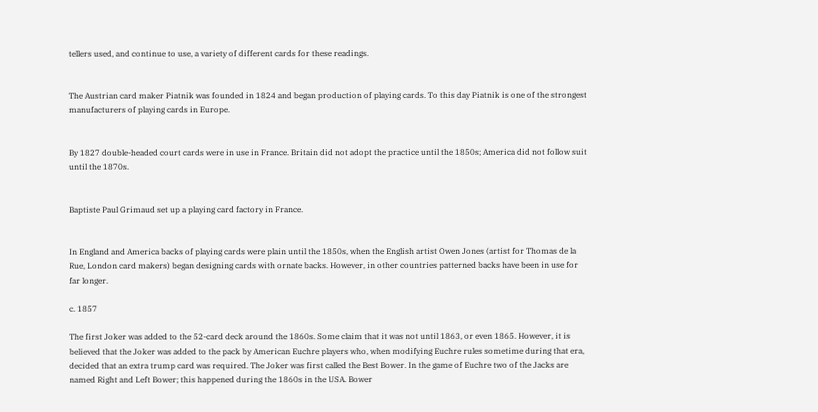tellers used, and continue to use, a variety of different cards for these readings.


The Austrian card maker Piatnik was founded in 1824 and began production of playing cards. To this day Piatnik is one of the strongest manufacturers of playing cards in Europe.


By 1827 double-headed court cards were in use in France. Britain did not adopt the practice until the 1850s; America did not follow suit until the 1870s.


Baptiste Paul Grimaud set up a playing card factory in France.


In England and America backs of playing cards were plain until the 1850s, when the English artist Owen Jones (artist for Thomas de la Rue, London card makers) began designing cards with ornate backs. However, in other countries patterned backs have been in use for far longer.

c. 1857

The first Joker was added to the 52-card deck around the 1860s. Some claim that it was not until 1863, or even 1865. However, it is believed that the Joker was added to the pack by American Euchre players who, when modifying Euchre rules sometime during that era, decided that an extra trump card was required. The Joker was first called the Best Bower. In the game of Euchre two of the Jacks are named Right and Left Bower; this happened during the 1860s in the USA. Bower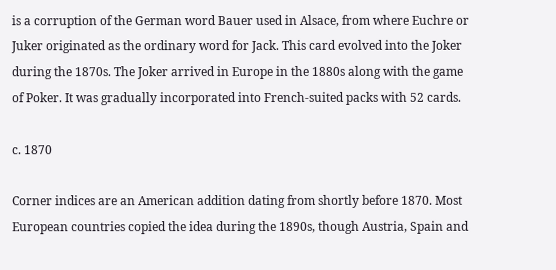is a corruption of the German word Bauer used in Alsace, from where Euchre or Juker originated as the ordinary word for Jack. This card evolved into the Joker during the 1870s. The Joker arrived in Europe in the 1880s along with the game of Poker. It was gradually incorporated into French-suited packs with 52 cards.

c. 1870

Corner indices are an American addition dating from shortly before 1870. Most European countries copied the idea during the 1890s, though Austria, Spain and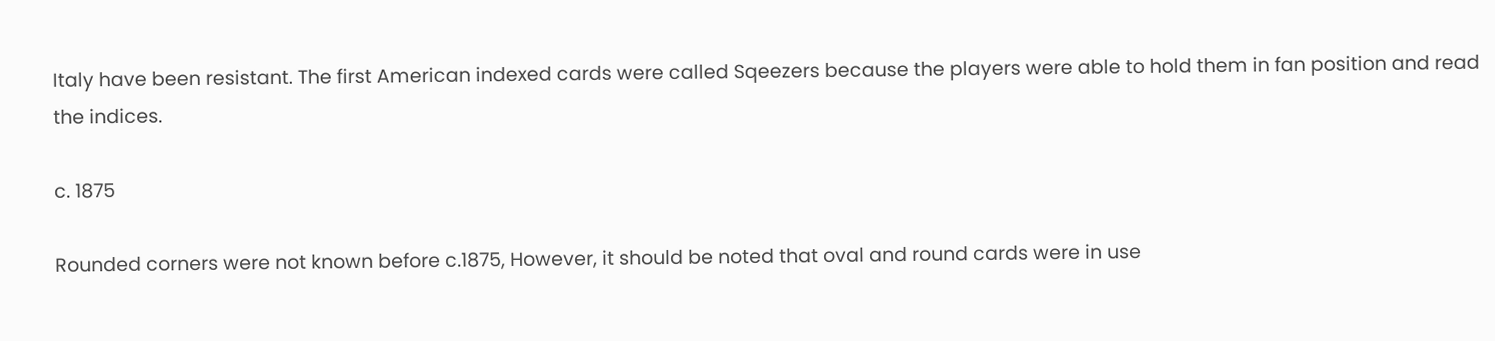Italy have been resistant. The first American indexed cards were called Sqeezers because the players were able to hold them in fan position and read the indices.

c. 1875

Rounded corners were not known before c.1875, However, it should be noted that oval and round cards were in use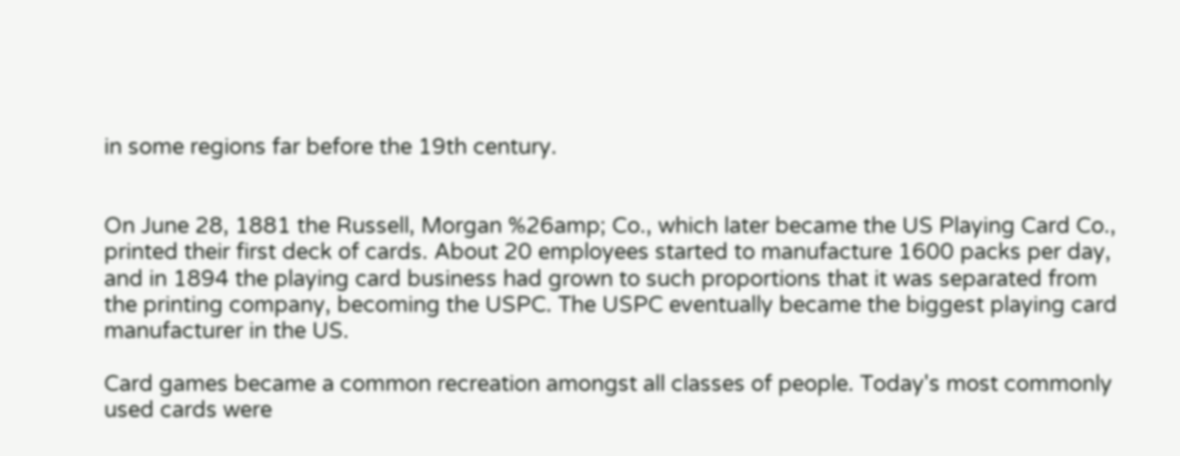in some regions far before the 19th century.


On June 28, 1881 the Russell, Morgan %26amp; Co., which later became the US Playing Card Co., printed their first deck of cards. About 20 employees started to manufacture 1600 packs per day, and in 1894 the playing card business had grown to such proportions that it was separated from the printing company, becoming the USPC. The USPC eventually became the biggest playing card manufacturer in the US.

Card games became a common recreation amongst all classes of people. Today's most commonly used cards were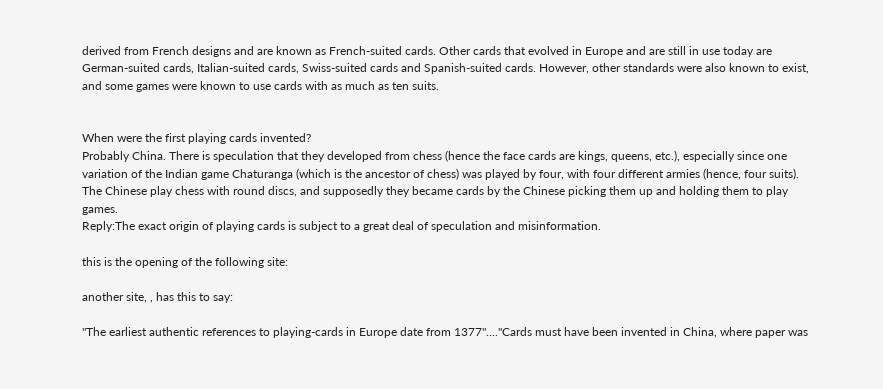derived from French designs and are known as French-suited cards. Other cards that evolved in Europe and are still in use today are German-suited cards, Italian-suited cards, Swiss-suited cards and Spanish-suited cards. However, other standards were also known to exist, and some games were known to use cards with as much as ten suits.


When were the first playing cards invented?
Probably China. There is speculation that they developed from chess (hence the face cards are kings, queens, etc.), especially since one variation of the Indian game Chaturanga (which is the ancestor of chess) was played by four, with four different armies (hence, four suits). The Chinese play chess with round discs, and supposedly they became cards by the Chinese picking them up and holding them to play games.
Reply:The exact origin of playing cards is subject to a great deal of speculation and misinformation.

this is the opening of the following site:

another site, , has this to say:

"The earliest authentic references to playing-cards in Europe date from 1377"...."Cards must have been invented in China, where paper was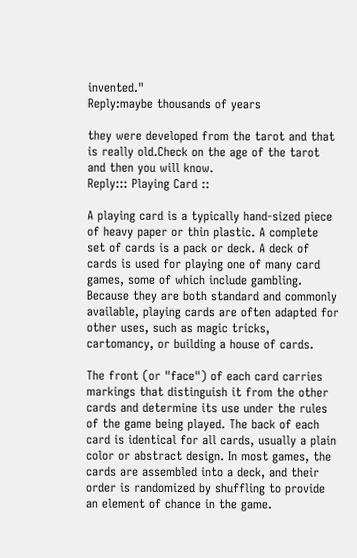invented."
Reply:maybe thousands of years

they were developed from the tarot and that is really old.Check on the age of the tarot and then you will know.
Reply::: Playing Card ::

A playing card is a typically hand-sized piece of heavy paper or thin plastic. A complete set of cards is a pack or deck. A deck of cards is used for playing one of many card games, some of which include gambling. Because they are both standard and commonly available, playing cards are often adapted for other uses, such as magic tricks, cartomancy, or building a house of cards.

The front (or "face") of each card carries markings that distinguish it from the other cards and determine its use under the rules of the game being played. The back of each card is identical for all cards, usually a plain color or abstract design. In most games, the cards are assembled into a deck, and their order is randomized by shuffling to provide an element of chance in the game.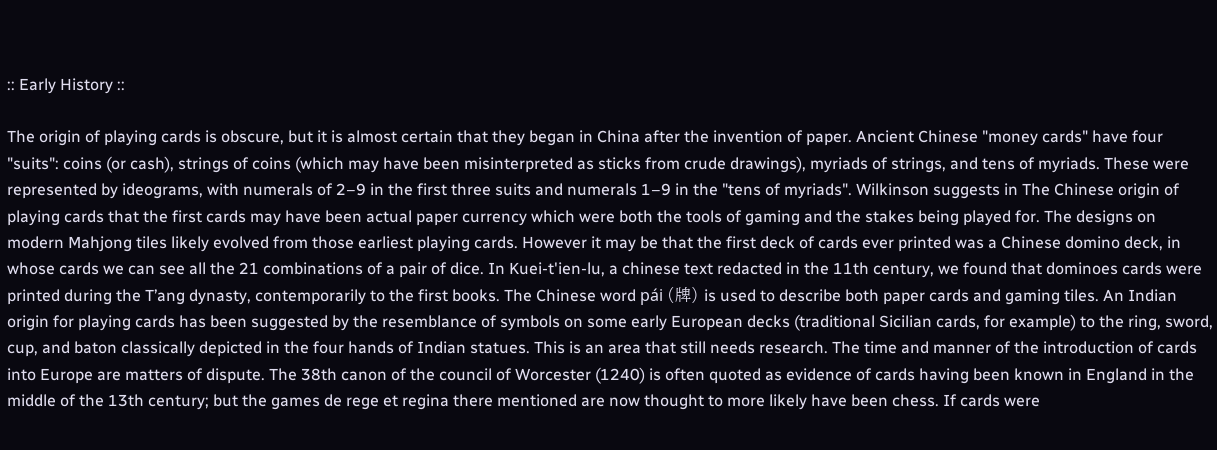:: Early History ::

The origin of playing cards is obscure, but it is almost certain that they began in China after the invention of paper. Ancient Chinese "money cards" have four "suits": coins (or cash), strings of coins (which may have been misinterpreted as sticks from crude drawings), myriads of strings, and tens of myriads. These were represented by ideograms, with numerals of 2–9 in the first three suits and numerals 1–9 in the "tens of myriads". Wilkinson suggests in The Chinese origin of playing cards that the first cards may have been actual paper currency which were both the tools of gaming and the stakes being played for. The designs on modern Mahjong tiles likely evolved from those earliest playing cards. However it may be that the first deck of cards ever printed was a Chinese domino deck, in whose cards we can see all the 21 combinations of a pair of dice. In Kuei-t'ien-lu, a chinese text redacted in the 11th century, we found that dominoes cards were printed during the T’ang dynasty, contemporarily to the first books. The Chinese word pái (牌) is used to describe both paper cards and gaming tiles. An Indian origin for playing cards has been suggested by the resemblance of symbols on some early European decks (traditional Sicilian cards, for example) to the ring, sword, cup, and baton classically depicted in the four hands of Indian statues. This is an area that still needs research. The time and manner of the introduction of cards into Europe are matters of dispute. The 38th canon of the council of Worcester (1240) is often quoted as evidence of cards having been known in England in the middle of the 13th century; but the games de rege et regina there mentioned are now thought to more likely have been chess. If cards were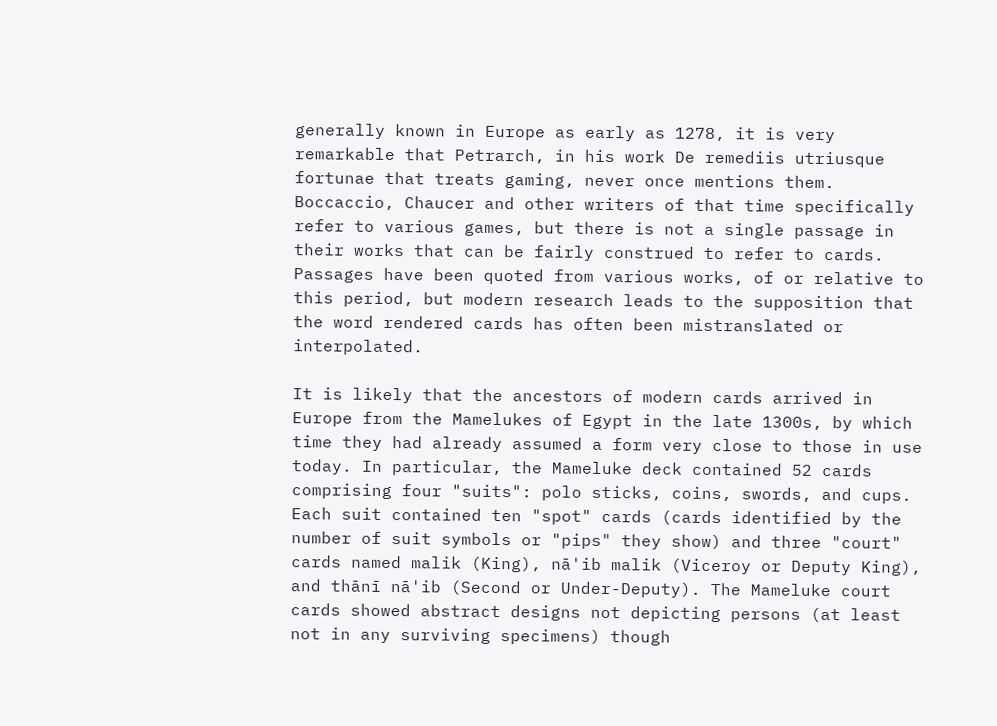generally known in Europe as early as 1278, it is very remarkable that Petrarch, in his work De remediis utriusque fortunae that treats gaming, never once mentions them. Boccaccio, Chaucer and other writers of that time specifically refer to various games, but there is not a single passage in their works that can be fairly construed to refer to cards. Passages have been quoted from various works, of or relative to this period, but modern research leads to the supposition that the word rendered cards has often been mistranslated or interpolated.

It is likely that the ancestors of modern cards arrived in Europe from the Mamelukes of Egypt in the late 1300s, by which time they had already assumed a form very close to those in use today. In particular, the Mameluke deck contained 52 cards comprising four "suits": polo sticks, coins, swords, and cups. Each suit contained ten "spot" cards (cards identified by the number of suit symbols or "pips" they show) and three "court" cards named malik (King), nā'ib malik (Viceroy or Deputy King), and thānī nā'ib (Second or Under-Deputy). The Mameluke court cards showed abstract designs not depicting persons (at least not in any surviving specimens) though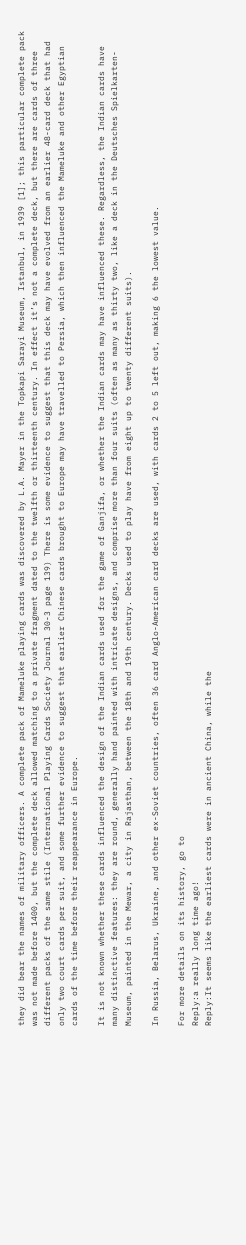they did bear the names of military officers. A complete pack of Mameluke playing cards was discovered by L.A. Mayer in the Topkapi Sarayi Museum, Istanbul, in 1939 [1]; this particular complete pack was not made before 1400, but the complete deck allowed matching to a private fragment dated to the twelfth or thirteenth century. In effect it’s not a complete deck, but there are cards of three different packs of the same stile (International Playing Cards Society Journal 30-3 page 139) There is some evidence to suggest that this deck may have evolved from an earlier 48-card deck that had only two court cards per suit, and some further evidence to suggest that earlier Chinese cards brought to Europe may have travelled to Persia, which then influenced the Mameluke and other Egyptian cards of the time before their reappearance in Europe.

It is not known whether these cards influenced the design of the Indian cards used for the game of Ganjifa, or whether the Indian cards may have influenced these. Regardless, the Indian cards have many distinctive features: they are round, generally hand painted with intricate designs, and comprise more than four suits (often as many as thirty two, like a deck in the Deutsches Spielkarten-Museum, painted in the Mewar, a city in Rajasthan, between the 18th and 19th century. Decks used to play have from eight up to twenty different suits).

In Russia, Belarus, Ukraine, and other ex-Soviet countries, often 36 card Anglo-American card decks are used, with cards 2 to 5 left out, making 6 the lowest value.

For more details on its history, go to
Reply:a really long time ago!
Reply:It seems like the earliest cards were in ancient China, while the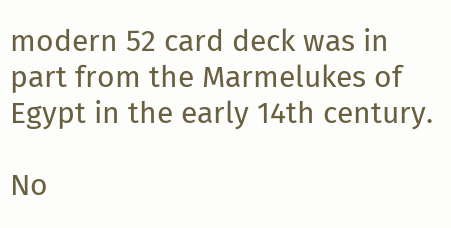modern 52 card deck was in part from the Marmelukes of Egypt in the early 14th century.

No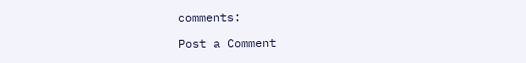comments:

Post a Comment